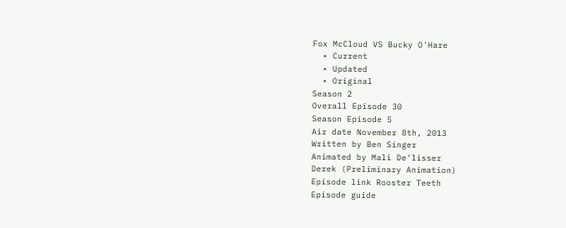Fox McCloud VS Bucky O'Hare
  • Current
  • Updated
  • Original
Season 2
Overall Episode 30
Season Episode 5
Air date November 8th, 2013
Written by Ben Singer
Animated by Mali De'lisser
Derek (Preliminary Animation)
Episode link Rooster Teeth
Episode guide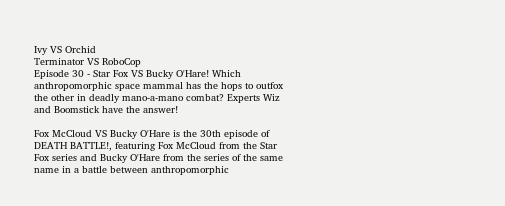Ivy VS Orchid
Terminator VS RoboCop
Episode 30 - Star Fox VS Bucky O'Hare! Which anthropomorphic space mammal has the hops to outfox the other in deadly mano-a-mano combat? Experts Wiz and Boomstick have the answer!

Fox McCloud VS Bucky O'Hare is the 30th episode of DEATH BATTLE!, featuring Fox McCloud from the Star Fox series and Bucky O'Hare from the series of the same name in a battle between anthropomorphic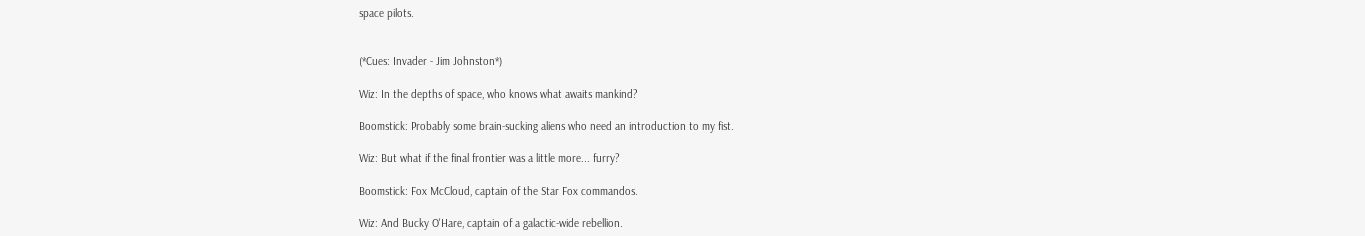space pilots.


(*Cues: Invader - Jim Johnston*)

Wiz: In the depths of space, who knows what awaits mankind?

Boomstick: Probably some brain-sucking aliens who need an introduction to my fist.

Wiz: But what if the final frontier was a little more... furry?

Boomstick: Fox McCloud, captain of the Star Fox commandos.

Wiz: And Bucky O'Hare, captain of a galactic-wide rebellion.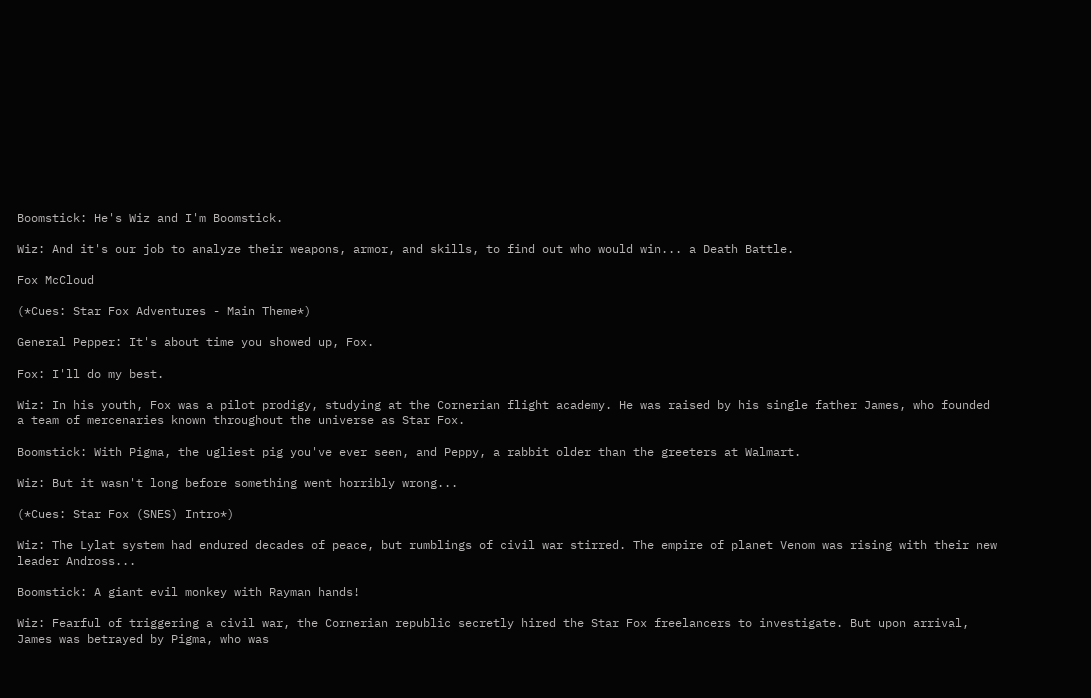Boomstick: He's Wiz and I'm Boomstick.

Wiz: And it's our job to analyze their weapons, armor, and skills, to find out who would win... a Death Battle.

Fox McCloud

(*Cues: Star Fox Adventures - Main Theme*)

General Pepper: It's about time you showed up, Fox.

Fox: I'll do my best.

Wiz: In his youth, Fox was a pilot prodigy, studying at the Cornerian flight academy. He was raised by his single father James, who founded a team of mercenaries known throughout the universe as Star Fox.

Boomstick: With Pigma, the ugliest pig you've ever seen, and Peppy, a rabbit older than the greeters at Walmart.

Wiz: But it wasn't long before something went horribly wrong...

(*Cues: Star Fox (SNES) Intro*)

Wiz: The Lylat system had endured decades of peace, but rumblings of civil war stirred. The empire of planet Venom was rising with their new leader Andross...

Boomstick: A giant evil monkey with Rayman hands!

Wiz: Fearful of triggering a civil war, the Cornerian republic secretly hired the Star Fox freelancers to investigate. But upon arrival, James was betrayed by Pigma, who was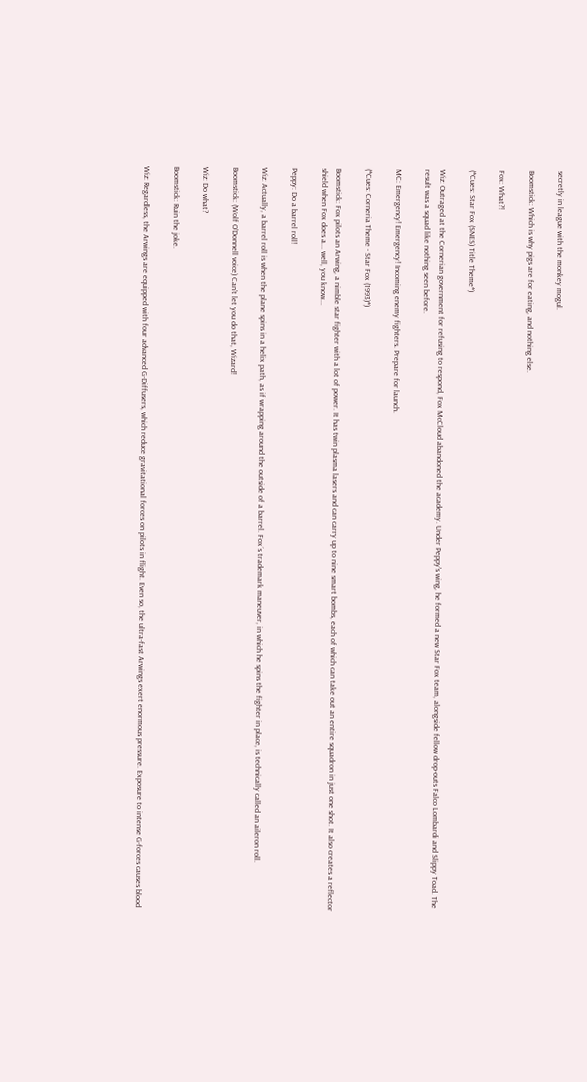secretly in league with the monkey mogul.

Boomstick: Which is why pigs are for eating, and nothing else.

Fox: What?!

(*Cues: Star Fox (SNES) Title Theme*)

Wiz: Outraged at the Cornerian government for refusing to respond, Fox McCloud abandoned the academy. Under Peppy's wing, he formed a new Star Fox team, alongside fellow drop-outs Falco Lombardi and Slippy Toad. The result was a squad like nothing seen before.

MC: Emergency! Emergency! Incoming enemy fighters. Prepare for launch.

(*Cues: Corneria Theme - Star Fox (1993)*)

Boomstick: Fox pilots an Arwing, a nimble star fighter with a lot of power. It has twin plasma lasers and can carry up to nine smart bombs, each of which can take out an entire squadron in just one shot. It also creates a reflector shield when Fox does a... well, you know...

Peppy: Do a barrel roll!

Wiz: Actually, a barrel roll is when the plane spins in a helix path, as if wrapping around the outside of a barrel. Fox´s trademark maneuver, in which he spins the fighter in place, is technically called an aileron roll.

Boomstick: (Wolf O'Donnell voice) Can't let you do that, Wizard!

Wiz: Do what?

Boomstick: Ruin the joke.

Wiz: Regardless, the Arwings are equipped with four advanced G-Diffusers, which reduce gravitational forces on pilots in flight. Even so, the ultra-fast Arwings exert enormous pressure. Exposure to intense G-forces causes blood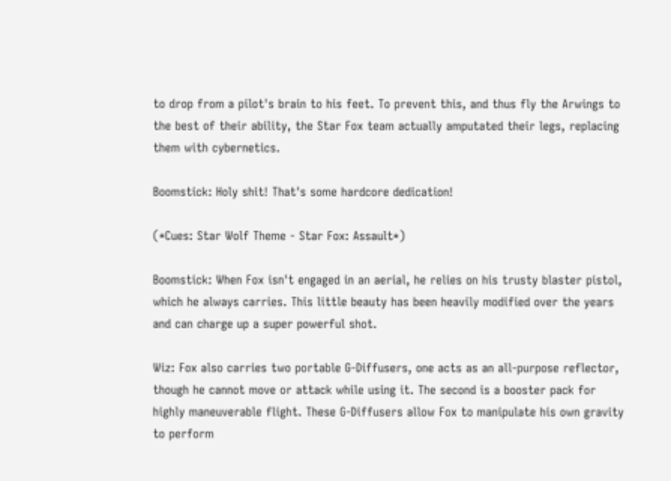to drop from a pilot's brain to his feet. To prevent this, and thus fly the Arwings to the best of their ability, the Star Fox team actually amputated their legs, replacing them with cybernetics.

Boomstick: Holy shit! That's some hardcore dedication!

(*Cues: Star Wolf Theme - Star Fox: Assault*)

Boomstick: When Fox isn't engaged in an aerial, he relies on his trusty blaster pistol, which he always carries. This little beauty has been heavily modified over the years and can charge up a super powerful shot.

Wiz: Fox also carries two portable G-Diffusers, one acts as an all-purpose reflector, though he cannot move or attack while using it. The second is a booster pack for highly maneuverable flight. These G-Diffusers allow Fox to manipulate his own gravity to perform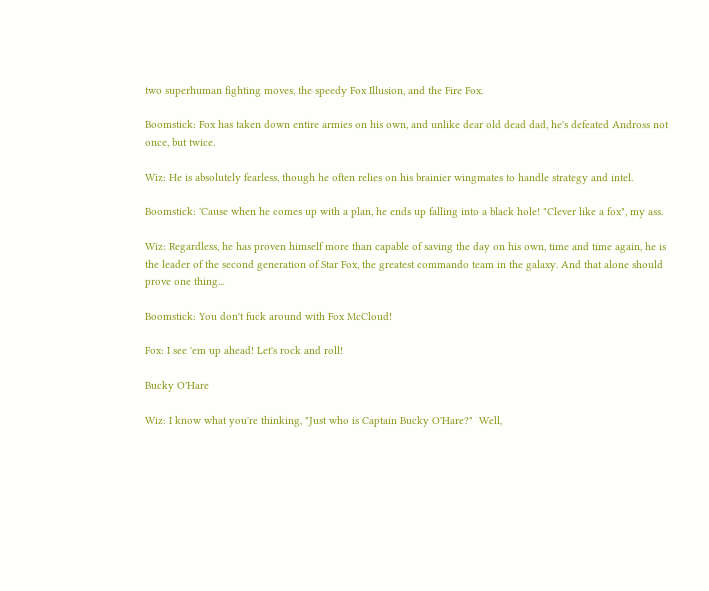two superhuman fighting moves, the speedy Fox Illusion, and the Fire Fox.

Boomstick: Fox has taken down entire armies on his own, and unlike dear old dead dad, he's defeated Andross not once, but twice.

Wiz: He is absolutely fearless, though he often relies on his brainier wingmates to handle strategy and intel.

Boomstick: 'Cause when he comes up with a plan, he ends up falling into a black hole! "Clever like a fox", my ass.

Wiz: Regardless, he has proven himself more than capable of saving the day on his own, time and time again, he is the leader of the second generation of Star Fox, the greatest commando team in the galaxy. And that alone should prove one thing...

Boomstick: You don't fuck around with Fox McCloud!

Fox: I see 'em up ahead! Let's rock and roll!

Bucky O'Hare

Wiz: I know what you're thinking, "Just who is Captain Bucky O'Hare?"  Well,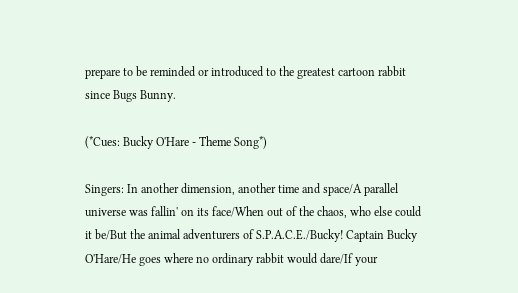prepare to be reminded or introduced to the greatest cartoon rabbit since Bugs Bunny.

(*Cues: Bucky O'Hare - Theme Song*)

Singers: In another dimension, another time and space/A parallel universe was fallin' on its face/When out of the chaos, who else could it be/But the animal adventurers of S.P.A.C.E./Bucky! Captain Bucky O'Hare/He goes where no ordinary rabbit would dare/If your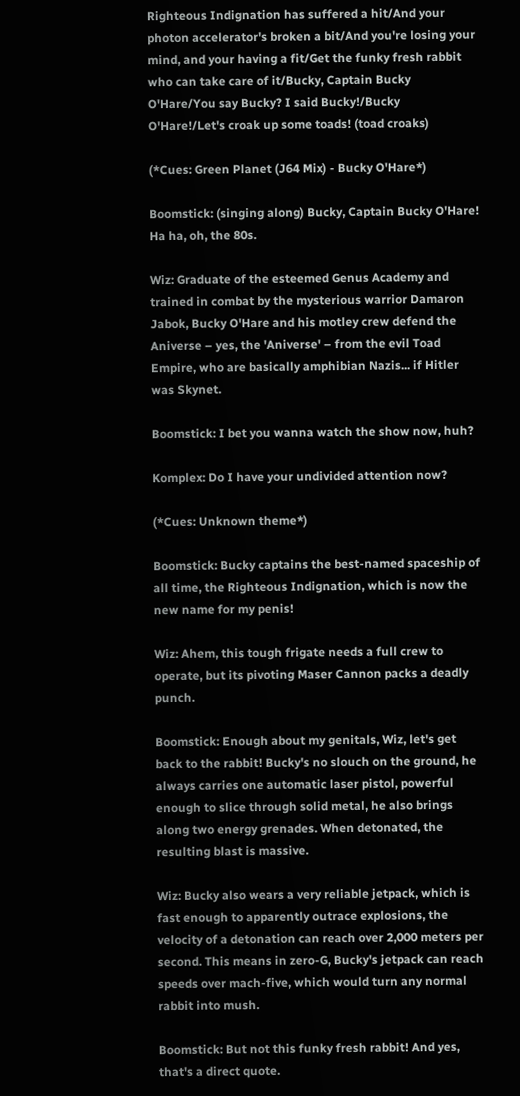Righteous Indignation has suffered a hit/And your photon accelerator's broken a bit/And you're losing your mind, and your having a fit/Get the funky fresh rabbit who can take care of it/Bucky, Captain Bucky O'Hare/You say Bucky? I said Bucky!/Bucky O'Hare!/Let's croak up some toads! (toad croaks)

(*Cues: Green Planet (J64 Mix) - Bucky O'Hare*)

Boomstick: (singing along) Bucky, Captain Bucky O'Hare! Ha ha, oh, the 80s.

Wiz: Graduate of the esteemed Genus Academy and trained in combat by the mysterious warrior Damaron Jabok, Bucky O'Hare and his motley crew defend the Aniverse – yes, the 'Aniverse' – from the evil Toad Empire, who are basically amphibian Nazis... if Hitler was Skynet.

Boomstick: I bet you wanna watch the show now, huh?

Komplex: Do I have your undivided attention now?

(*Cues: Unknown theme*)

Boomstick: Bucky captains the best-named spaceship of all time, the Righteous Indignation, which is now the new name for my penis!

Wiz: Ahem, this tough frigate needs a full crew to operate, but its pivoting Maser Cannon packs a deadly punch.

Boomstick: Enough about my genitals, Wiz, let's get back to the rabbit! Bucky's no slouch on the ground, he always carries one automatic laser pistol, powerful enough to slice through solid metal, he also brings along two energy grenades. When detonated, the resulting blast is massive.

Wiz: Bucky also wears a very reliable jetpack, which is fast enough to apparently outrace explosions, the velocity of a detonation can reach over 2,000 meters per second. This means in zero-G, Bucky's jetpack can reach speeds over mach-five, which would turn any normal rabbit into mush.

Boomstick: But not this funky fresh rabbit! And yes, that's a direct quote.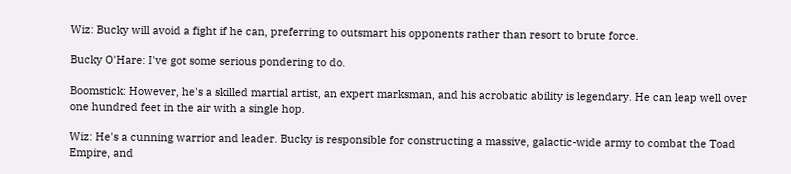Wiz: Bucky will avoid a fight if he can, preferring to outsmart his opponents rather than resort to brute force.

Bucky O'Hare: I've got some serious pondering to do.

Boomstick: However, he's a skilled martial artist, an expert marksman, and his acrobatic ability is legendary. He can leap well over one hundred feet in the air with a single hop.

Wiz: He's a cunning warrior and leader. Bucky is responsible for constructing a massive, galactic-wide army to combat the Toad Empire, and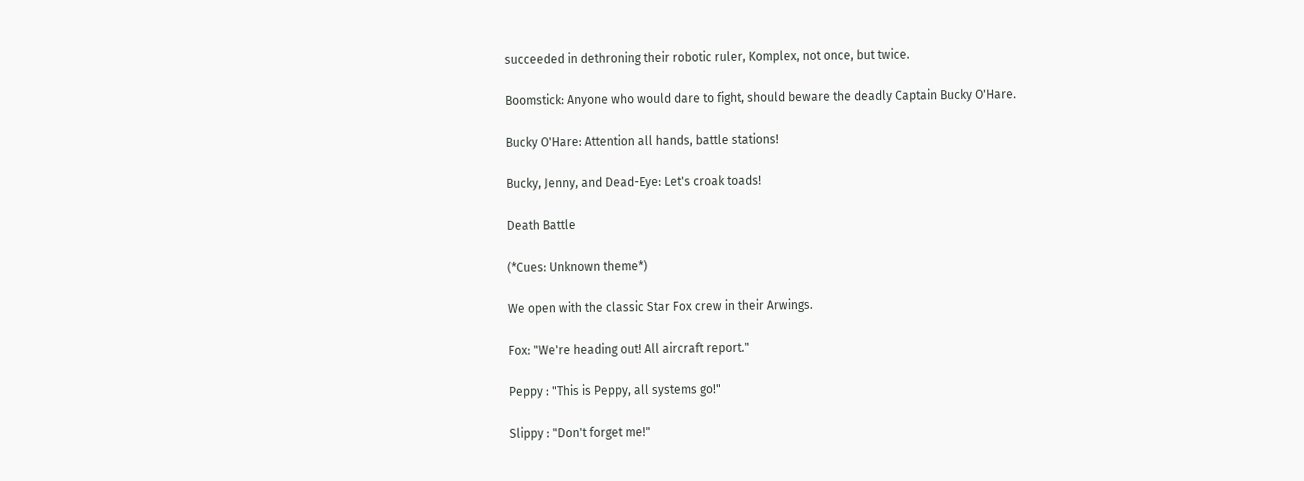succeeded in dethroning their robotic ruler, Komplex, not once, but twice.

Boomstick: Anyone who would dare to fight, should beware the deadly Captain Bucky O'Hare.

Bucky O'Hare: Attention all hands, battle stations!

Bucky, Jenny, and Dead-Eye: Let's croak toads!

Death Battle

(*Cues: Unknown theme*)

We open with the classic Star Fox crew in their Arwings.

Fox: "We're heading out! All aircraft report."

Peppy : "This is Peppy, all systems go!"

Slippy : "Don't forget me!"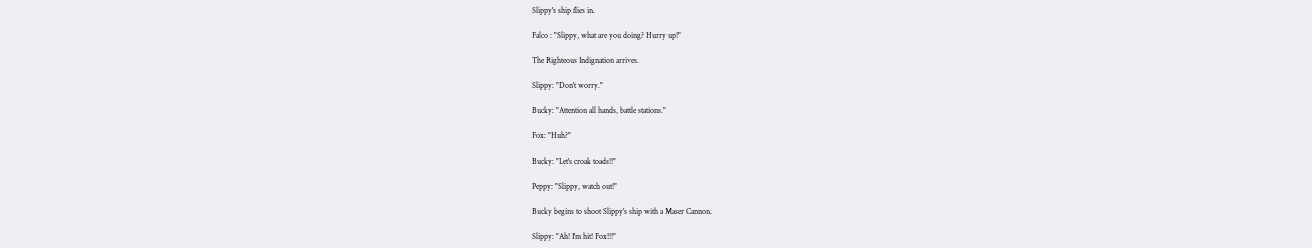Slippy's ship flies in.

Falco : "Slippy, what are you doing? Hurry up!"

The Righteous Indignation arrives.

Slippy: "Don't worry."

Bucky: "Attention all hands, battle stations."

Fox: "Huh?"

Bucky: "Let's croak toads!!"

Peppy: "Slippy, watch out!"

Bucky begins to shoot Slippy's ship with a Maser Cannon.

Slippy: "Ah! I'm hit! Fox!!!"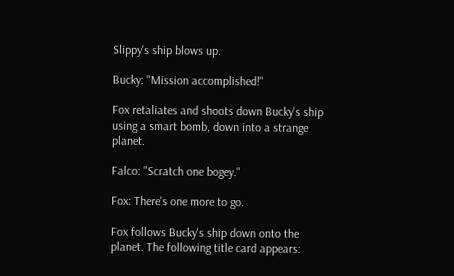Slippy's ship blows up.

Bucky: "Mission accomplished!"

Fox retaliates and shoots down Bucky's ship using a smart bomb, down into a strange planet.

Falco: "Scratch one bogey."

Fox: There's one more to go.

Fox follows Bucky's ship down onto the planet. The following title card appears: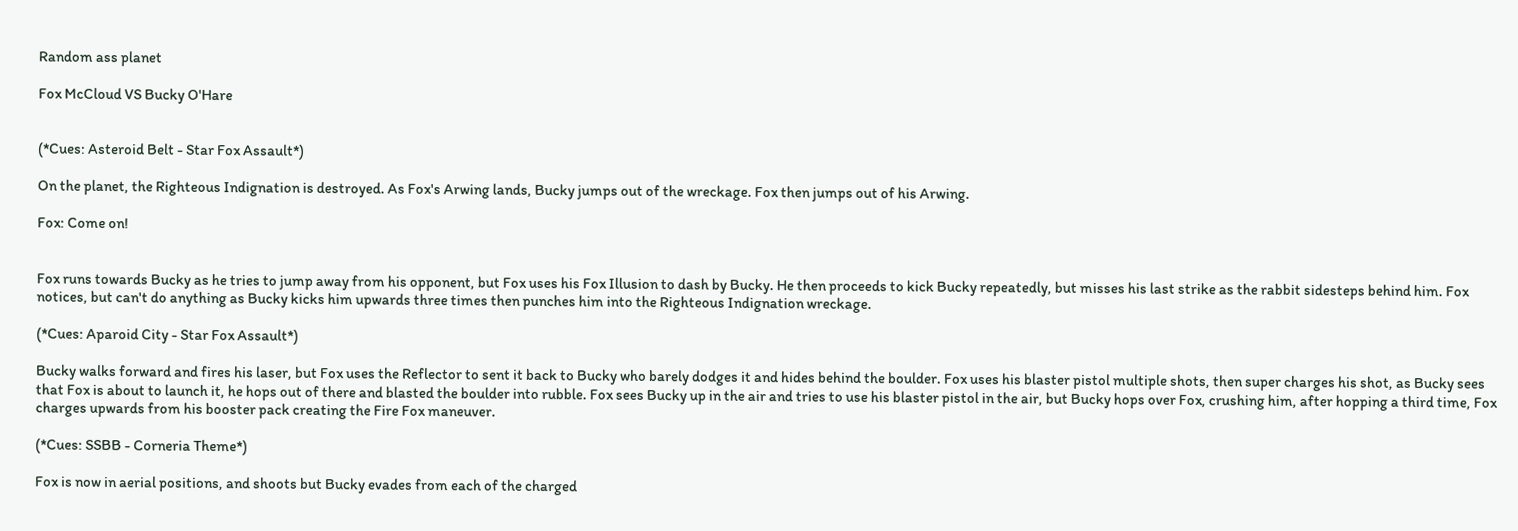Random ass planet

Fox McCloud VS Bucky O'Hare


(*Cues: Asteroid Belt - Star Fox Assault*)

On the planet, the Righteous Indignation is destroyed. As Fox's Arwing lands, Bucky jumps out of the wreckage. Fox then jumps out of his Arwing.

Fox: Come on!


Fox runs towards Bucky as he tries to jump away from his opponent, but Fox uses his Fox Illusion to dash by Bucky. He then proceeds to kick Bucky repeatedly, but misses his last strike as the rabbit sidesteps behind him. Fox notices, but can't do anything as Bucky kicks him upwards three times then punches him into the Righteous Indignation wreckage.

(*Cues: Aparoid City - Star Fox Assault*)

Bucky walks forward and fires his laser, but Fox uses the Reflector to sent it back to Bucky who barely dodges it and hides behind the boulder. Fox uses his blaster pistol multiple shots, then super charges his shot, as Bucky sees that Fox is about to launch it, he hops out of there and blasted the boulder into rubble. Fox sees Bucky up in the air and tries to use his blaster pistol in the air, but Bucky hops over Fox, crushing him, after hopping a third time, Fox charges upwards from his booster pack creating the Fire Fox maneuver.

(*Cues: SSBB - Corneria Theme*)

Fox is now in aerial positions, and shoots but Bucky evades from each of the charged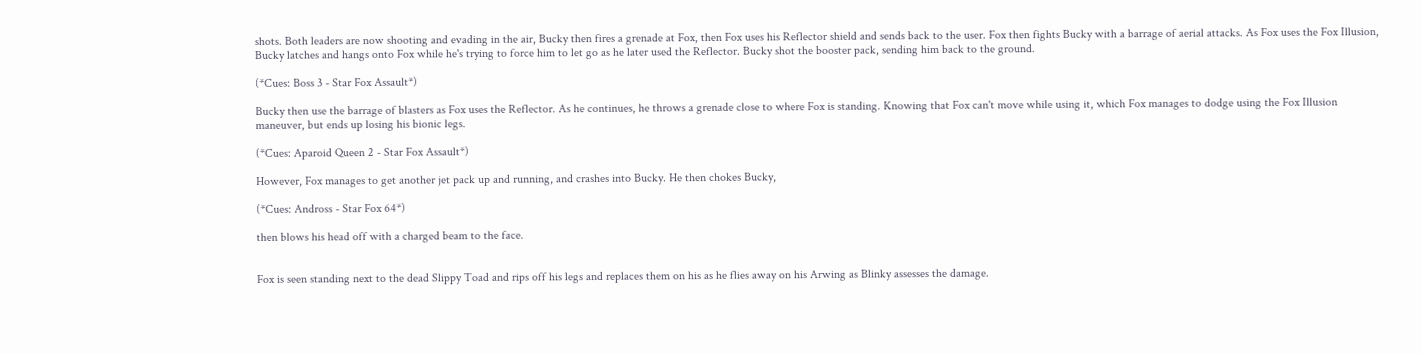shots. Both leaders are now shooting and evading in the air, Bucky then fires a grenade at Fox, then Fox uses his Reflector shield and sends back to the user. Fox then fights Bucky with a barrage of aerial attacks. As Fox uses the Fox Illusion, Bucky latches and hangs onto Fox while he's trying to force him to let go as he later used the Reflector. Bucky shot the booster pack, sending him back to the ground.

(*Cues: Boss 3 - Star Fox Assault*)

Bucky then use the barrage of blasters as Fox uses the Reflector. As he continues, he throws a grenade close to where Fox is standing. Knowing that Fox can't move while using it, which Fox manages to dodge using the Fox Illusion maneuver, but ends up losing his bionic legs.

(*Cues: Aparoid Queen 2 - Star Fox Assault*)

However, Fox manages to get another jet pack up and running, and crashes into Bucky. He then chokes Bucky,

(*Cues: Andross - Star Fox 64*)

then blows his head off with a charged beam to the face.


Fox is seen standing next to the dead Slippy Toad and rips off his legs and replaces them on his as he flies away on his Arwing as Blinky assesses the damage.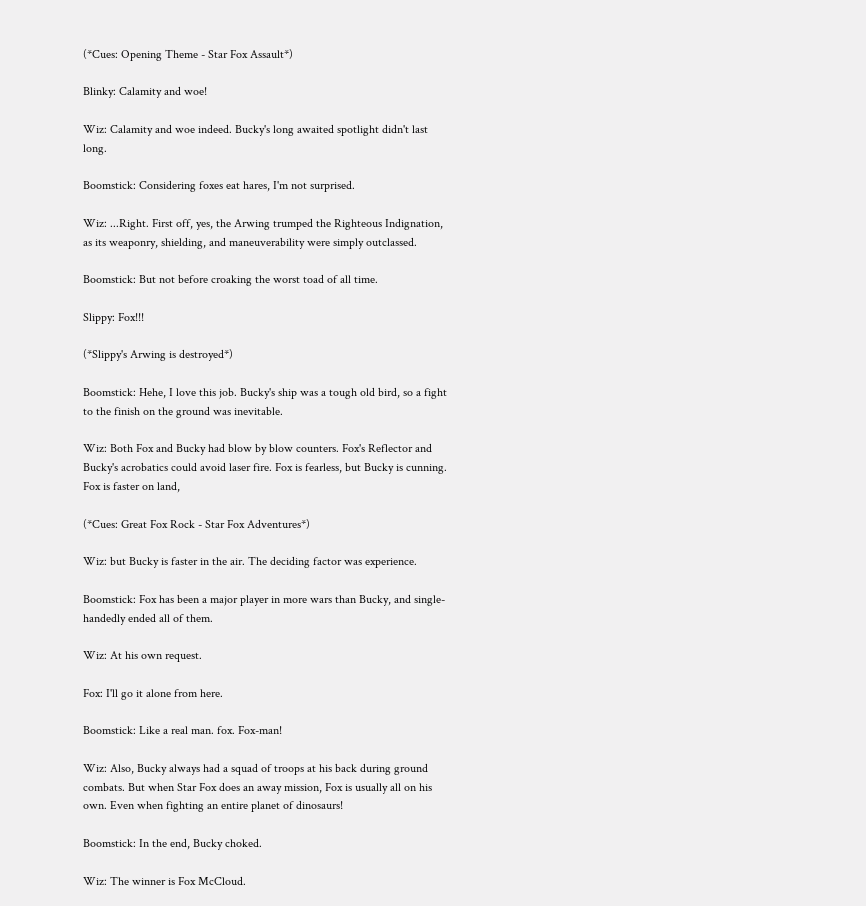(*Cues: Opening Theme - Star Fox Assault*)

Blinky: Calamity and woe!

Wiz: Calamity and woe indeed. Bucky's long awaited spotlight didn't last long.

Boomstick: Considering foxes eat hares, I'm not surprised.

Wiz: ...Right. First off, yes, the Arwing trumped the Righteous Indignation, as its weaponry, shielding, and maneuverability were simply outclassed.

Boomstick: But not before croaking the worst toad of all time.

Slippy: Fox!!!

(*Slippy's Arwing is destroyed*)

Boomstick: Hehe, I love this job. Bucky's ship was a tough old bird, so a fight to the finish on the ground was inevitable.

Wiz: Both Fox and Bucky had blow by blow counters. Fox's Reflector and Bucky's acrobatics could avoid laser fire. Fox is fearless, but Bucky is cunning. Fox is faster on land,

(*Cues: Great Fox Rock - Star Fox Adventures*)

Wiz: but Bucky is faster in the air. The deciding factor was experience.

Boomstick: Fox has been a major player in more wars than Bucky, and single-handedly ended all of them.

Wiz: At his own request.

Fox: I'll go it alone from here.

Boomstick: Like a real man. fox. Fox-man!

Wiz: Also, Bucky always had a squad of troops at his back during ground combats. But when Star Fox does an away mission, Fox is usually all on his own. Even when fighting an entire planet of dinosaurs!

Boomstick: In the end, Bucky choked.

Wiz: The winner is Fox McCloud.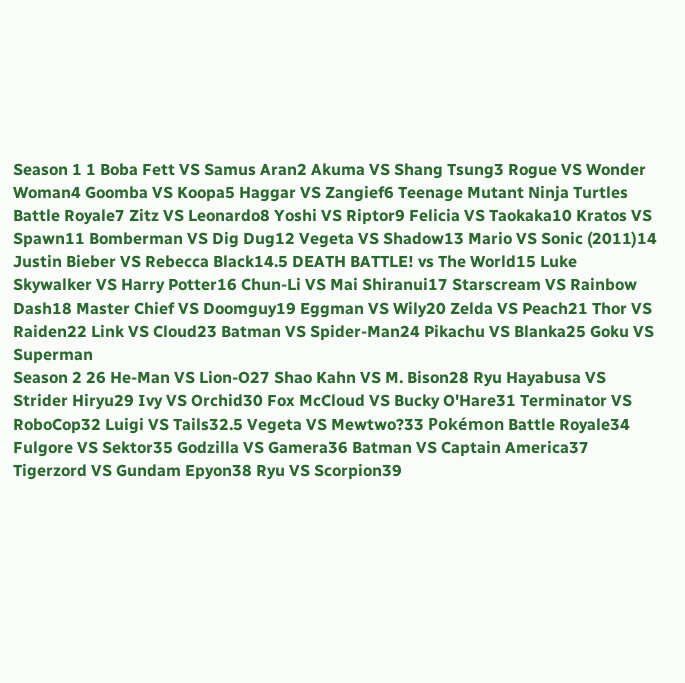Season 1 1 Boba Fett VS Samus Aran2 Akuma VS Shang Tsung3 Rogue VS Wonder Woman4 Goomba VS Koopa5 Haggar VS Zangief6 Teenage Mutant Ninja Turtles Battle Royale7 Zitz VS Leonardo8 Yoshi VS Riptor9 Felicia VS Taokaka10 Kratos VS Spawn11 Bomberman VS Dig Dug12 Vegeta VS Shadow13 Mario VS Sonic (2011)14 Justin Bieber VS Rebecca Black14.5 DEATH BATTLE! vs The World15 Luke Skywalker VS Harry Potter16 Chun-Li VS Mai Shiranui17 Starscream VS Rainbow Dash18 Master Chief VS Doomguy19 Eggman VS Wily20 Zelda VS Peach21 Thor VS Raiden22 Link VS Cloud23 Batman VS Spider-Man24 Pikachu VS Blanka25 Goku VS Superman
Season 2 26 He-Man VS Lion-O27 Shao Kahn VS M. Bison28 Ryu Hayabusa VS Strider Hiryu29 Ivy VS Orchid30 Fox McCloud VS Bucky O'Hare31 Terminator VS RoboCop32 Luigi VS Tails32.5 Vegeta VS Mewtwo?33 Pokémon Battle Royale34 Fulgore VS Sektor35 Godzilla VS Gamera36 Batman VS Captain America37 Tigerzord VS Gundam Epyon38 Ryu VS Scorpion39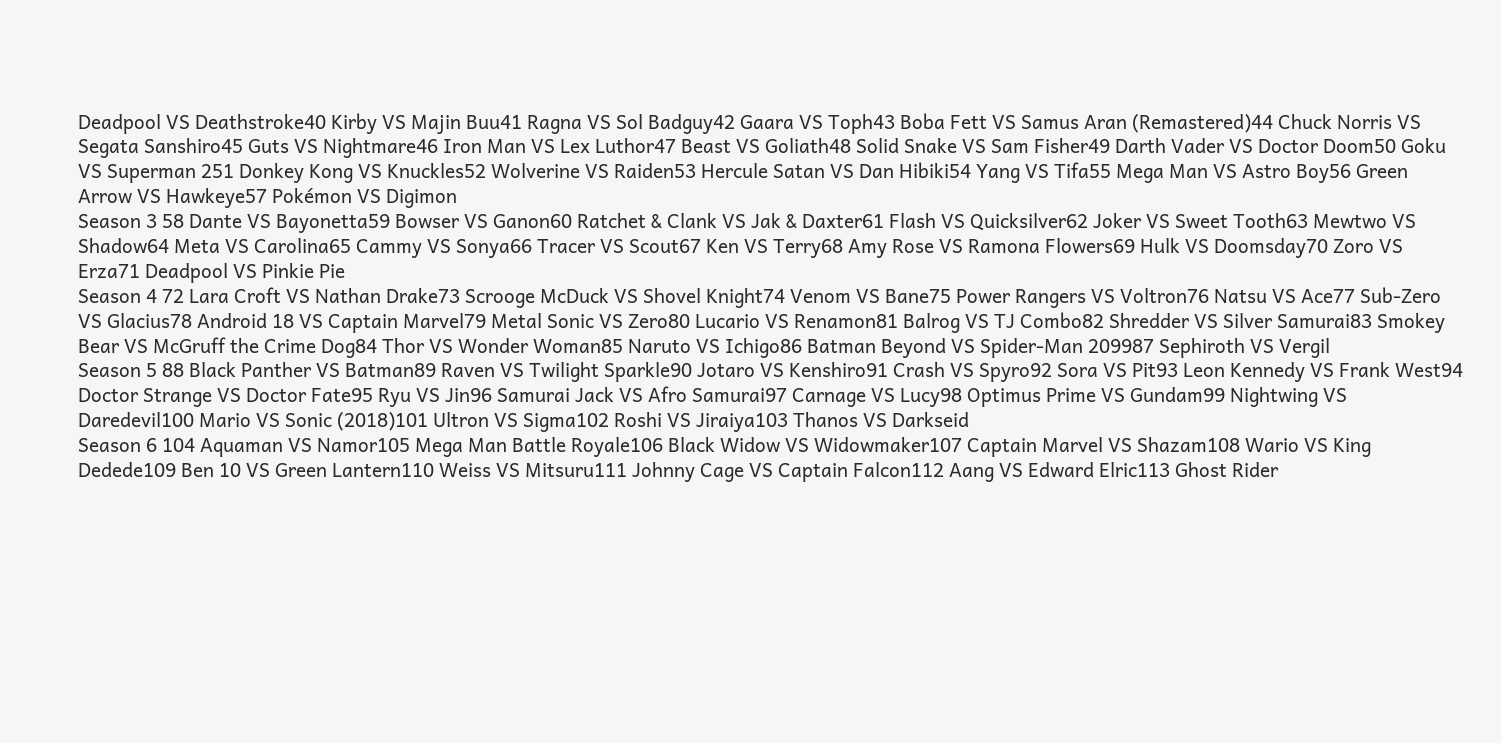Deadpool VS Deathstroke40 Kirby VS Majin Buu41 Ragna VS Sol Badguy42 Gaara VS Toph43 Boba Fett VS Samus Aran (Remastered)44 Chuck Norris VS Segata Sanshiro45 Guts VS Nightmare46 Iron Man VS Lex Luthor47 Beast VS Goliath48 Solid Snake VS Sam Fisher49 Darth Vader VS Doctor Doom50 Goku VS Superman 251 Donkey Kong VS Knuckles52 Wolverine VS Raiden53 Hercule Satan VS Dan Hibiki54 Yang VS Tifa55 Mega Man VS Astro Boy56 Green Arrow VS Hawkeye57 Pokémon VS Digimon
Season 3 58 Dante VS Bayonetta59 Bowser VS Ganon60 Ratchet & Clank VS Jak & Daxter61 Flash VS Quicksilver62 Joker VS Sweet Tooth63 Mewtwo VS Shadow64 Meta VS Carolina65 Cammy VS Sonya66 Tracer VS Scout67 Ken VS Terry68 Amy Rose VS Ramona Flowers69 Hulk VS Doomsday70 Zoro VS Erza71 Deadpool VS Pinkie Pie
Season 4 72 Lara Croft VS Nathan Drake73 Scrooge McDuck VS Shovel Knight74 Venom VS Bane75 Power Rangers VS Voltron76 Natsu VS Ace77 Sub-Zero VS Glacius78 Android 18 VS Captain Marvel79 Metal Sonic VS Zero80 Lucario VS Renamon81 Balrog VS TJ Combo82 Shredder VS Silver Samurai83 Smokey Bear VS McGruff the Crime Dog84 Thor VS Wonder Woman85 Naruto VS Ichigo86 Batman Beyond VS Spider-Man 209987 Sephiroth VS Vergil
Season 5 88 Black Panther VS Batman89 Raven VS Twilight Sparkle90 Jotaro VS Kenshiro91 Crash VS Spyro92 Sora VS Pit93 Leon Kennedy VS Frank West94 Doctor Strange VS Doctor Fate95 Ryu VS Jin96 Samurai Jack VS Afro Samurai97 Carnage VS Lucy98 Optimus Prime VS Gundam99 Nightwing VS Daredevil100 Mario VS Sonic (2018)101 Ultron VS Sigma102 Roshi VS Jiraiya103 Thanos VS Darkseid
Season 6 104 Aquaman VS Namor105 Mega Man Battle Royale106 Black Widow VS Widowmaker107 Captain Marvel VS Shazam108 Wario VS King Dedede109 Ben 10 VS Green Lantern110 Weiss VS Mitsuru111 Johnny Cage VS Captain Falcon112 Aang VS Edward Elric113 Ghost Rider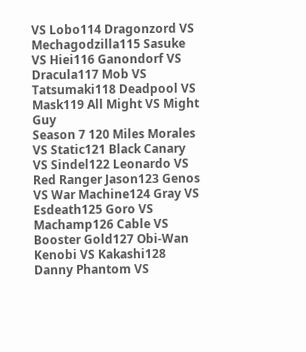VS Lobo114 Dragonzord VS Mechagodzilla115 Sasuke VS Hiei116 Ganondorf VS Dracula117 Mob VS Tatsumaki118 Deadpool VS Mask119 All Might VS Might Guy
Season 7 120 Miles Morales VS Static121 Black Canary VS Sindel122 Leonardo VS Red Ranger Jason123 Genos VS War Machine124 Gray VS Esdeath125 Goro VS Machamp126 Cable VS Booster Gold127 Obi-Wan Kenobi VS Kakashi128 Danny Phantom VS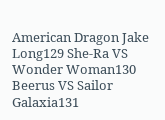American Dragon Jake Long129 She-Ra VS Wonder Woman130 Beerus VS Sailor Galaxia131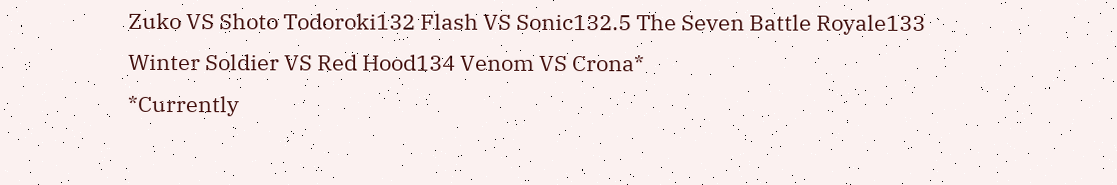Zuko VS Shoto Todoroki132 Flash VS Sonic132.5 The Seven Battle Royale133 Winter Soldier VS Red Hood134 Venom VS Crona*
*Currently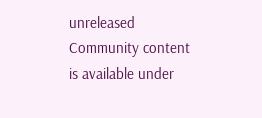unreleased
Community content is available under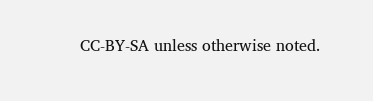CC-BY-SA unless otherwise noted.